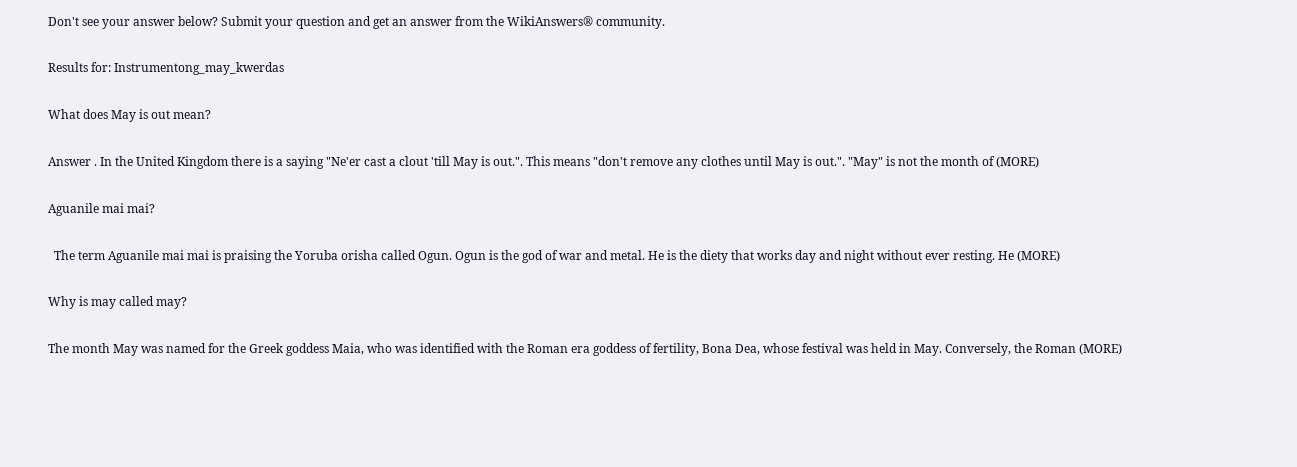Don't see your answer below? Submit your question and get an answer from the WikiAnswers® community.

Results for: Instrumentong_may_kwerdas

What does May is out mean?

Answer . In the United Kingdom there is a saying "Ne'er cast a clout 'till May is out.". This means "don't remove any clothes until May is out.". "May" is not the month of (MORE)

Aguanile mai mai?

  The term Aguanile mai mai is praising the Yoruba orisha called Ogun. Ogun is the god of war and metal. He is the diety that works day and night without ever resting. He (MORE)

Why is may called may?

The month May was named for the Greek goddess Maia, who was identified with the Roman era goddess of fertility, Bona Dea, whose festival was held in May. Conversely, the Roman (MORE)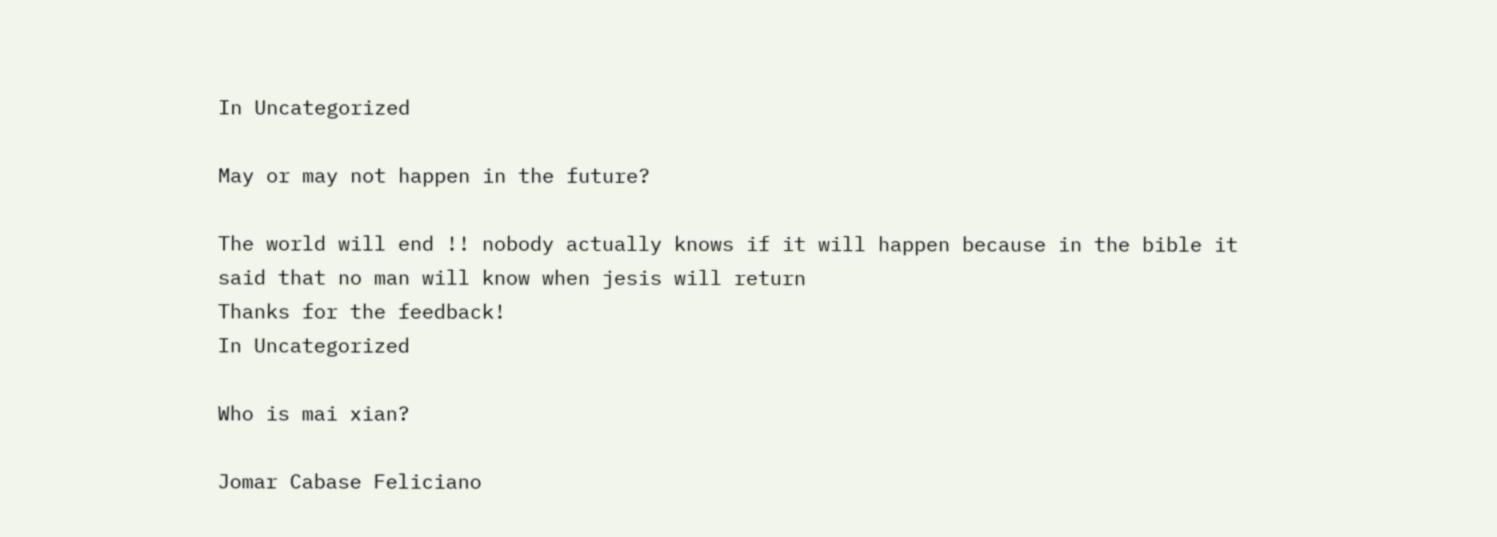In Uncategorized

May or may not happen in the future?

The world will end !! nobody actually knows if it will happen because in the bible it said that no man will know when jesis will return
Thanks for the feedback!
In Uncategorized

Who is mai xian?

Jomar Cabase Feliciano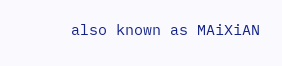also known as MAiXiAN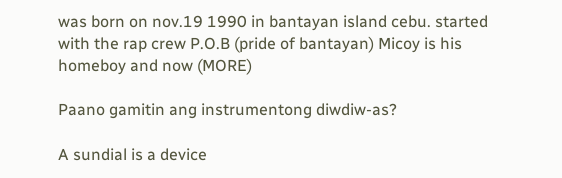was born on nov.19 1990 in bantayan island cebu. started with the rap crew P.O.B (pride of bantayan) Micoy is his homeboy and now (MORE)

Paano gamitin ang instrumentong diwdiw-as?

A sundial is a device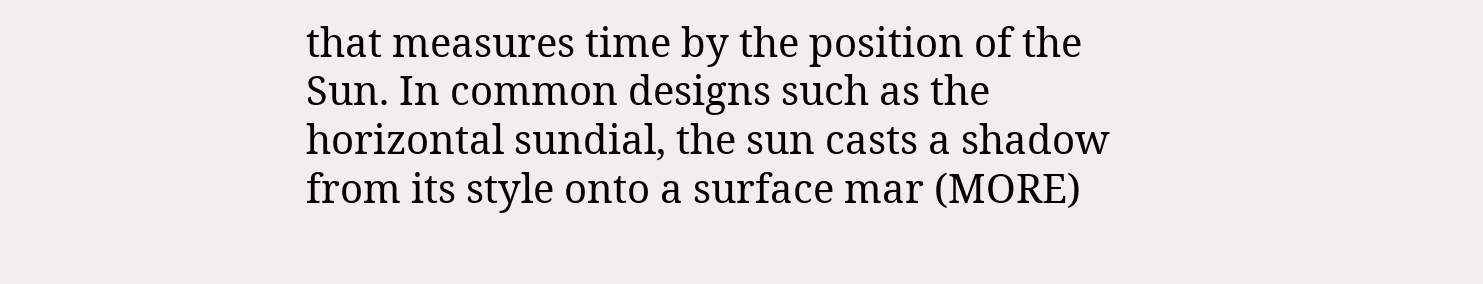that measures time by the position of the Sun. In common designs such as the horizontal sundial, the sun casts a shadow from its style onto a surface mar (MORE)